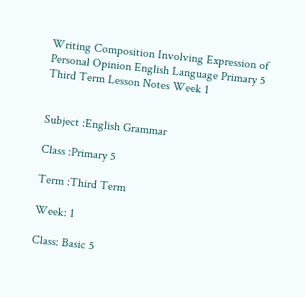Writing Composition Involving Expression of Personal Opinion English Language Primary 5 Third Term Lesson Notes Week 1


Subject :English Grammar

Class :Primary 5

Term :Third Term

Week: 1

Class: Basic 5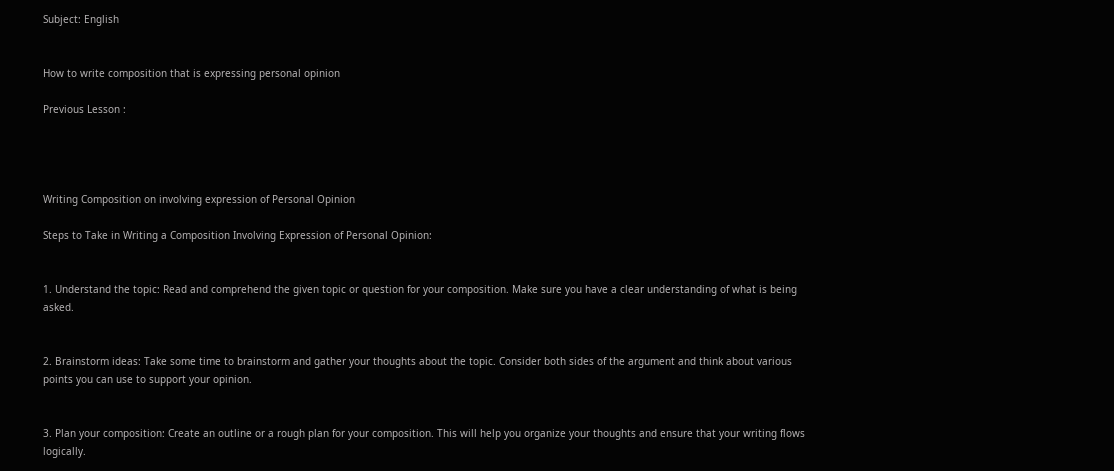Subject: English


How to write composition that is expressing personal opinion

Previous Lesson :




Writing Composition on involving expression of Personal Opinion

Steps to Take in Writing a Composition Involving Expression of Personal Opinion:


1. Understand the topic: Read and comprehend the given topic or question for your composition. Make sure you have a clear understanding of what is being asked.


2. Brainstorm ideas: Take some time to brainstorm and gather your thoughts about the topic. Consider both sides of the argument and think about various points you can use to support your opinion.


3. Plan your composition: Create an outline or a rough plan for your composition. This will help you organize your thoughts and ensure that your writing flows logically.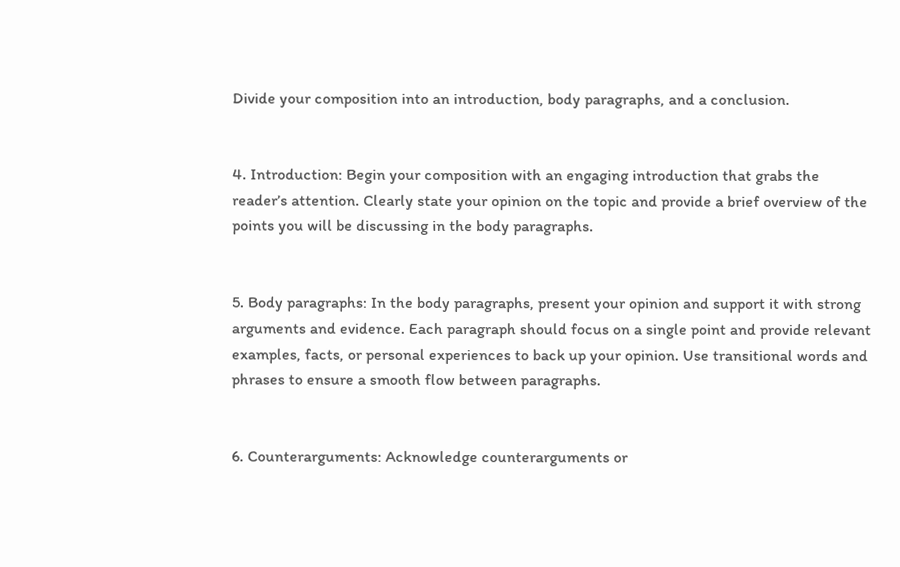Divide your composition into an introduction, body paragraphs, and a conclusion.


4. Introduction: Begin your composition with an engaging introduction that grabs the reader’s attention. Clearly state your opinion on the topic and provide a brief overview of the points you will be discussing in the body paragraphs.


5. Body paragraphs: In the body paragraphs, present your opinion and support it with strong arguments and evidence. Each paragraph should focus on a single point and provide relevant examples, facts, or personal experiences to back up your opinion. Use transitional words and phrases to ensure a smooth flow between paragraphs.


6. Counterarguments: Acknowledge counterarguments or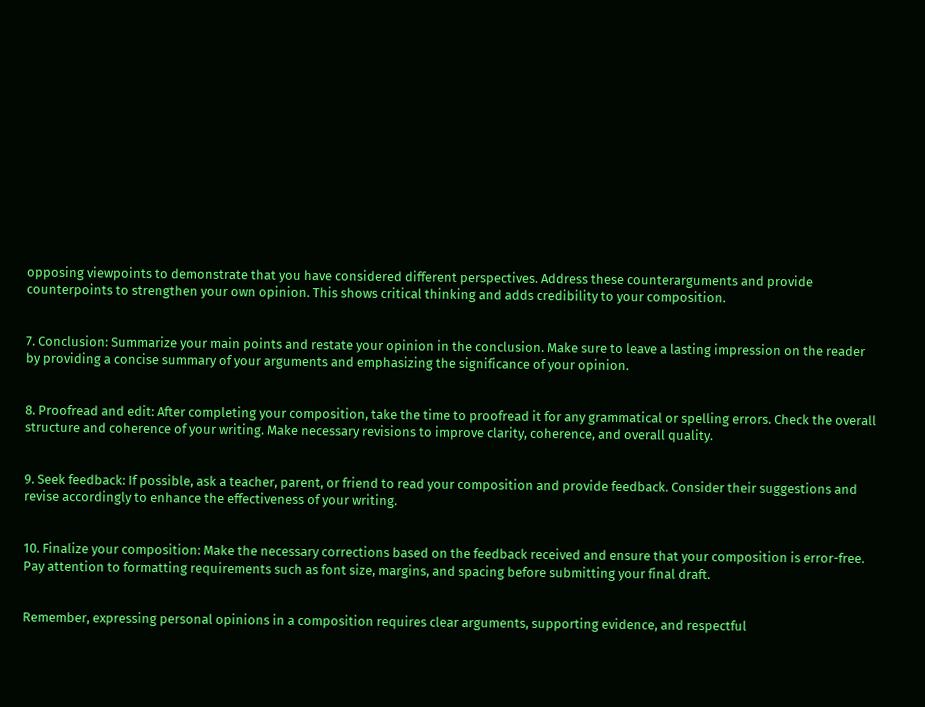opposing viewpoints to demonstrate that you have considered different perspectives. Address these counterarguments and provide counterpoints to strengthen your own opinion. This shows critical thinking and adds credibility to your composition.


7. Conclusion: Summarize your main points and restate your opinion in the conclusion. Make sure to leave a lasting impression on the reader by providing a concise summary of your arguments and emphasizing the significance of your opinion.


8. Proofread and edit: After completing your composition, take the time to proofread it for any grammatical or spelling errors. Check the overall structure and coherence of your writing. Make necessary revisions to improve clarity, coherence, and overall quality.


9. Seek feedback: If possible, ask a teacher, parent, or friend to read your composition and provide feedback. Consider their suggestions and revise accordingly to enhance the effectiveness of your writing.


10. Finalize your composition: Make the necessary corrections based on the feedback received and ensure that your composition is error-free. Pay attention to formatting requirements such as font size, margins, and spacing before submitting your final draft.


Remember, expressing personal opinions in a composition requires clear arguments, supporting evidence, and respectful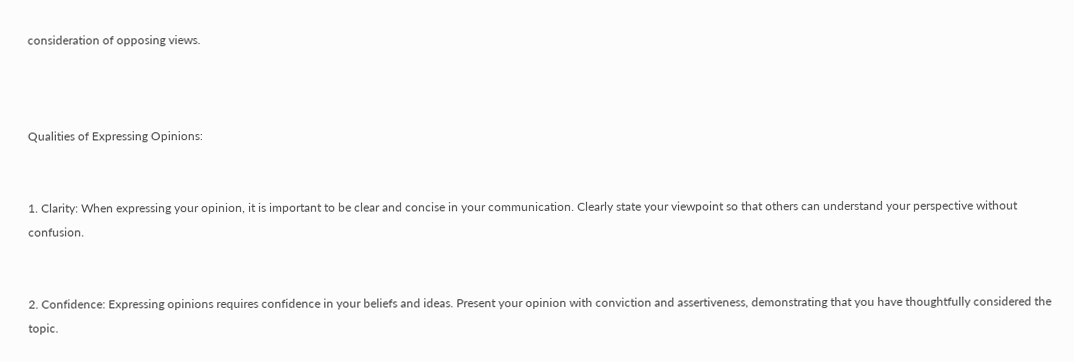consideration of opposing views.



Qualities of Expressing Opinions:


1. Clarity: When expressing your opinion, it is important to be clear and concise in your communication. Clearly state your viewpoint so that others can understand your perspective without confusion.


2. Confidence: Expressing opinions requires confidence in your beliefs and ideas. Present your opinion with conviction and assertiveness, demonstrating that you have thoughtfully considered the topic.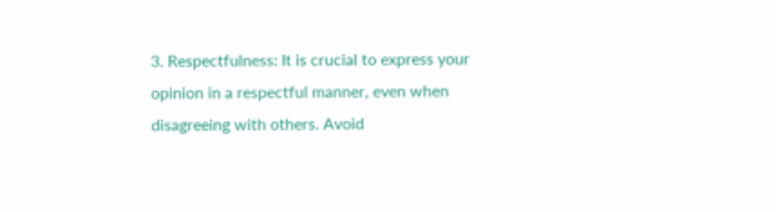3. Respectfulness: It is crucial to express your opinion in a respectful manner, even when disagreeing with others. Avoid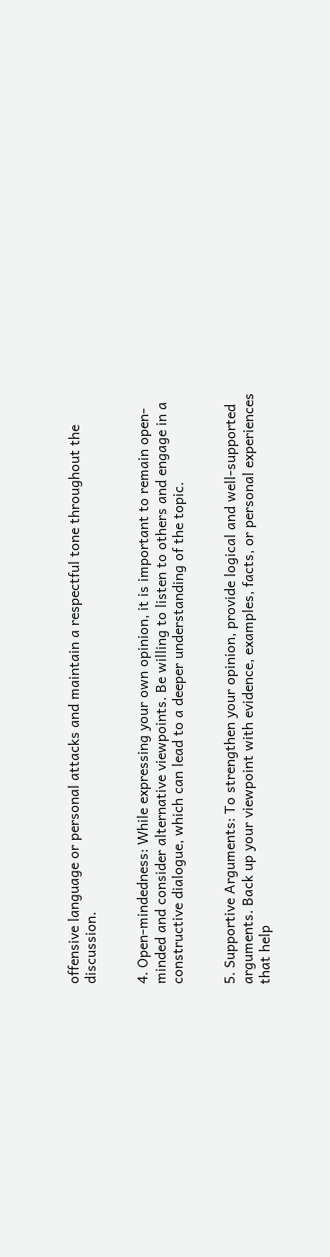offensive language or personal attacks and maintain a respectful tone throughout the discussion.


4. Open-mindedness: While expressing your own opinion, it is important to remain open-minded and consider alternative viewpoints. Be willing to listen to others and engage in a constructive dialogue, which can lead to a deeper understanding of the topic.


5. Supportive Arguments: To strengthen your opinion, provide logical and well-supported arguments. Back up your viewpoint with evidence, examples, facts, or personal experiences that help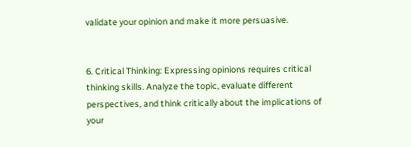validate your opinion and make it more persuasive.


6. Critical Thinking: Expressing opinions requires critical thinking skills. Analyze the topic, evaluate different perspectives, and think critically about the implications of your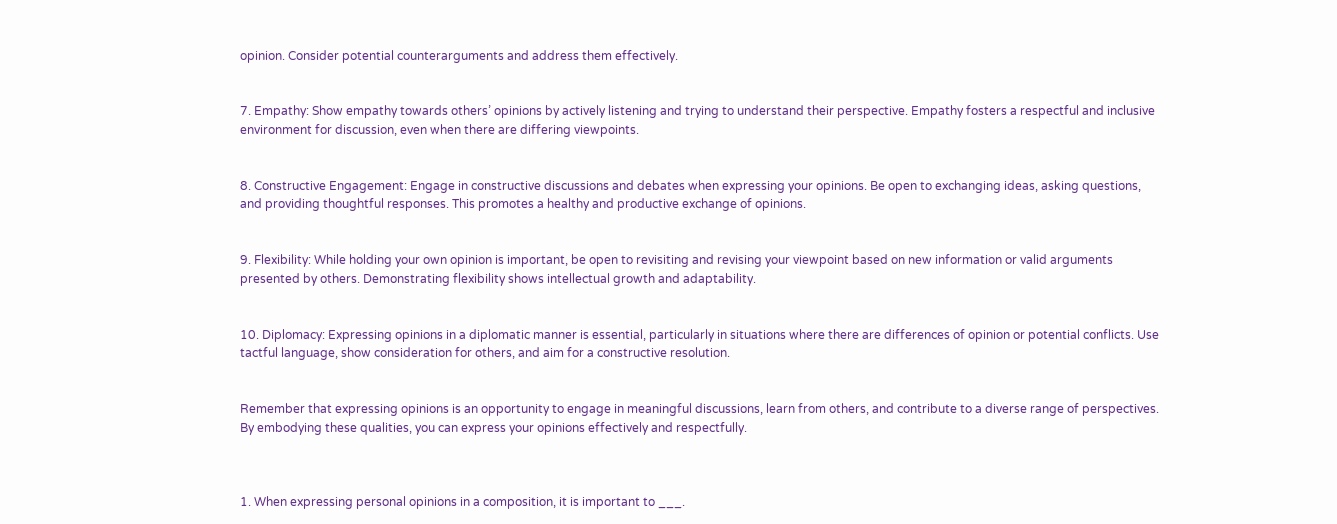opinion. Consider potential counterarguments and address them effectively.


7. Empathy: Show empathy towards others’ opinions by actively listening and trying to understand their perspective. Empathy fosters a respectful and inclusive environment for discussion, even when there are differing viewpoints.


8. Constructive Engagement: Engage in constructive discussions and debates when expressing your opinions. Be open to exchanging ideas, asking questions, and providing thoughtful responses. This promotes a healthy and productive exchange of opinions.


9. Flexibility: While holding your own opinion is important, be open to revisiting and revising your viewpoint based on new information or valid arguments presented by others. Demonstrating flexibility shows intellectual growth and adaptability.


10. Diplomacy: Expressing opinions in a diplomatic manner is essential, particularly in situations where there are differences of opinion or potential conflicts. Use tactful language, show consideration for others, and aim for a constructive resolution.


Remember that expressing opinions is an opportunity to engage in meaningful discussions, learn from others, and contribute to a diverse range of perspectives. By embodying these qualities, you can express your opinions effectively and respectfully.



1. When expressing personal opinions in a composition, it is important to ___.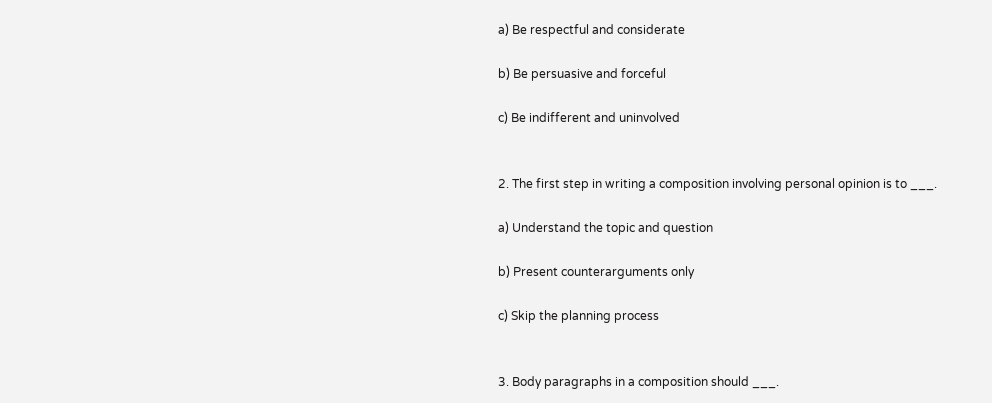a) Be respectful and considerate

b) Be persuasive and forceful

c) Be indifferent and uninvolved


2. The first step in writing a composition involving personal opinion is to ___.

a) Understand the topic and question

b) Present counterarguments only

c) Skip the planning process


3. Body paragraphs in a composition should ___.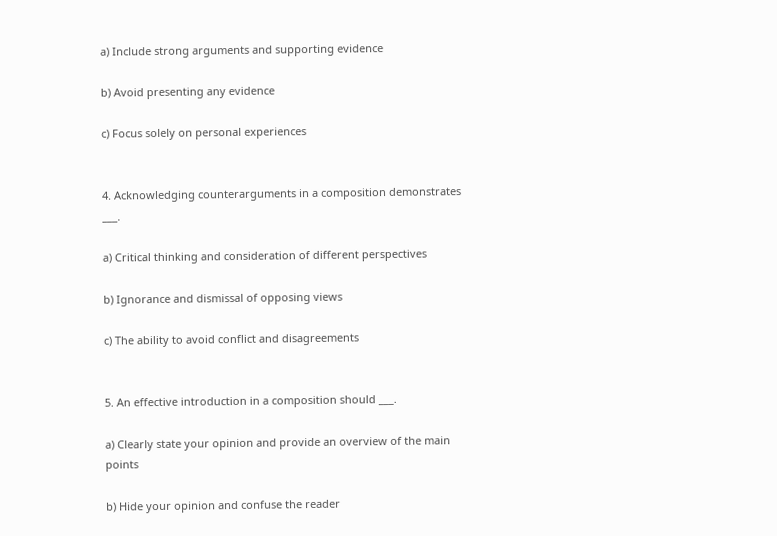a) Include strong arguments and supporting evidence

b) Avoid presenting any evidence

c) Focus solely on personal experiences


4. Acknowledging counterarguments in a composition demonstrates ___.

a) Critical thinking and consideration of different perspectives

b) Ignorance and dismissal of opposing views

c) The ability to avoid conflict and disagreements


5. An effective introduction in a composition should ___.

a) Clearly state your opinion and provide an overview of the main points

b) Hide your opinion and confuse the reader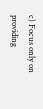c) Focus only on providing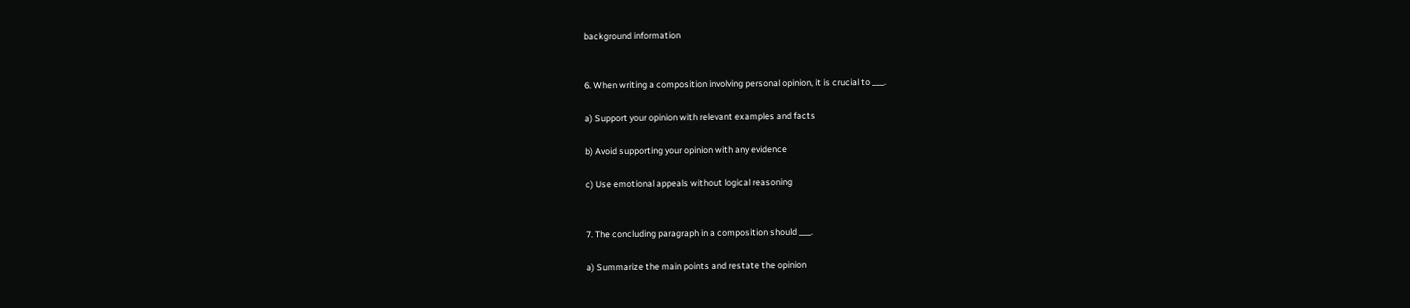background information


6. When writing a composition involving personal opinion, it is crucial to ___.

a) Support your opinion with relevant examples and facts

b) Avoid supporting your opinion with any evidence

c) Use emotional appeals without logical reasoning


7. The concluding paragraph in a composition should ___.

a) Summarize the main points and restate the opinion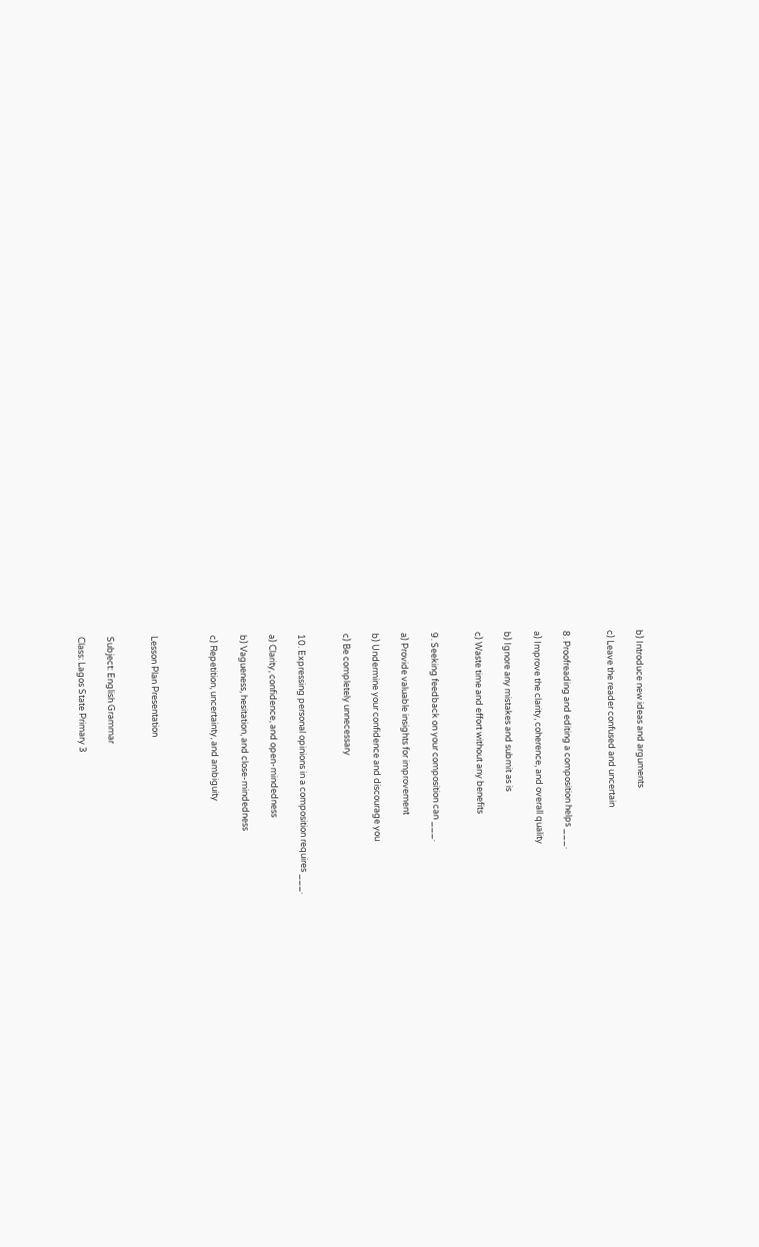b) Introduce new ideas and arguments

c) Leave the reader confused and uncertain


8. Proofreading and editing a composition helps ___.

a) Improve the clarity, coherence, and overall quality

b) Ignore any mistakes and submit as is

c) Waste time and effort without any benefits


9. Seeking feedback on your composition can ___.

a) Provide valuable insights for improvement

b) Undermine your confidence and discourage you

c) Be completely unnecessary


10. Expressing personal opinions in a composition requires ___.

a) Clarity, confidence, and open-mindedness

b) Vagueness, hesitation, and close-mindedness

c) Repetition, uncertainty, and ambiguity



Lesson Plan Presentation


Subject: English Grammar

Class: Lagos State Primary 3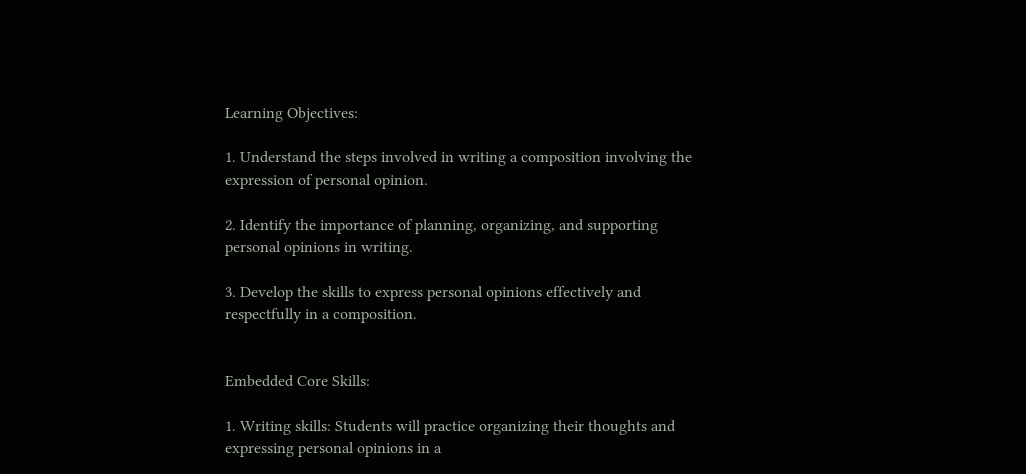Learning Objectives:

1. Understand the steps involved in writing a composition involving the expression of personal opinion.

2. Identify the importance of planning, organizing, and supporting personal opinions in writing.

3. Develop the skills to express personal opinions effectively and respectfully in a composition.


Embedded Core Skills:

1. Writing skills: Students will practice organizing their thoughts and expressing personal opinions in a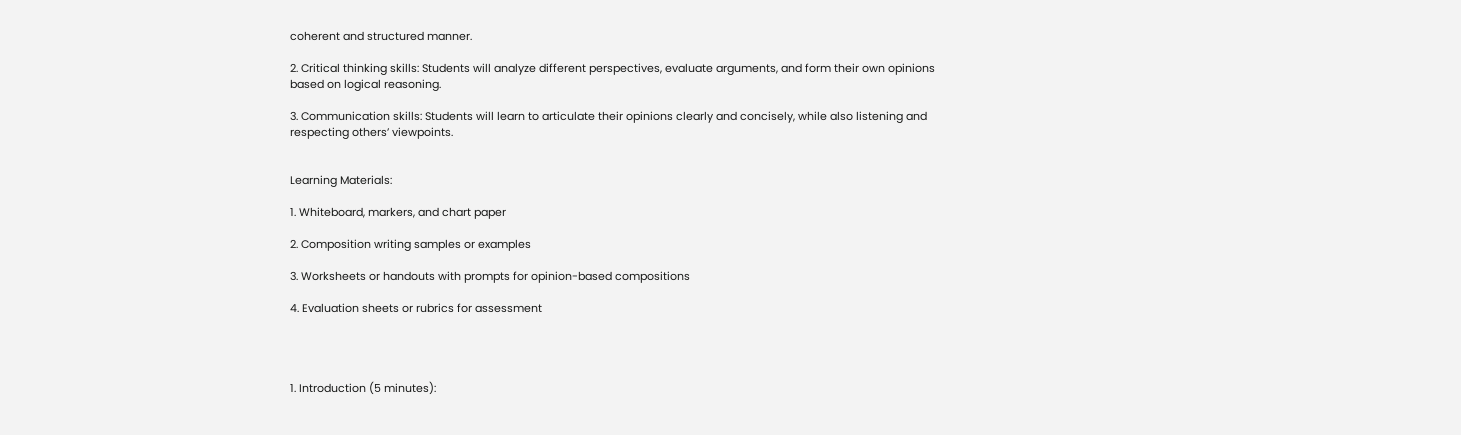coherent and structured manner.

2. Critical thinking skills: Students will analyze different perspectives, evaluate arguments, and form their own opinions based on logical reasoning.

3. Communication skills: Students will learn to articulate their opinions clearly and concisely, while also listening and respecting others’ viewpoints.


Learning Materials:

1. Whiteboard, markers, and chart paper

2. Composition writing samples or examples

3. Worksheets or handouts with prompts for opinion-based compositions

4. Evaluation sheets or rubrics for assessment




1. Introduction (5 minutes):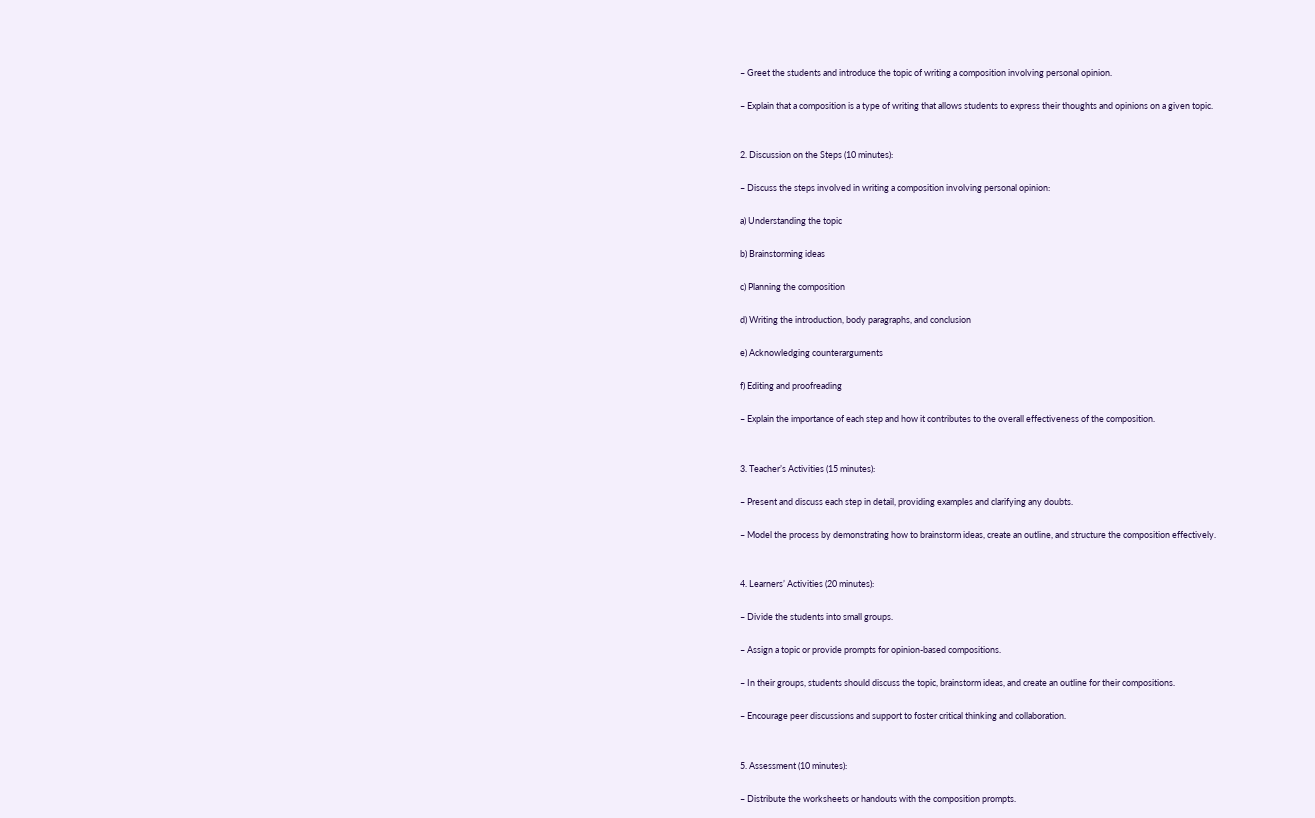– Greet the students and introduce the topic of writing a composition involving personal opinion.

– Explain that a composition is a type of writing that allows students to express their thoughts and opinions on a given topic.


2. Discussion on the Steps (10 minutes):

– Discuss the steps involved in writing a composition involving personal opinion:

a) Understanding the topic

b) Brainstorming ideas

c) Planning the composition

d) Writing the introduction, body paragraphs, and conclusion

e) Acknowledging counterarguments

f) Editing and proofreading

– Explain the importance of each step and how it contributes to the overall effectiveness of the composition.


3. Teacher’s Activities (15 minutes):

– Present and discuss each step in detail, providing examples and clarifying any doubts.

– Model the process by demonstrating how to brainstorm ideas, create an outline, and structure the composition effectively.


4. Learners’ Activities (20 minutes):

– Divide the students into small groups.

– Assign a topic or provide prompts for opinion-based compositions.

– In their groups, students should discuss the topic, brainstorm ideas, and create an outline for their compositions.

– Encourage peer discussions and support to foster critical thinking and collaboration.


5. Assessment (10 minutes):

– Distribute the worksheets or handouts with the composition prompts.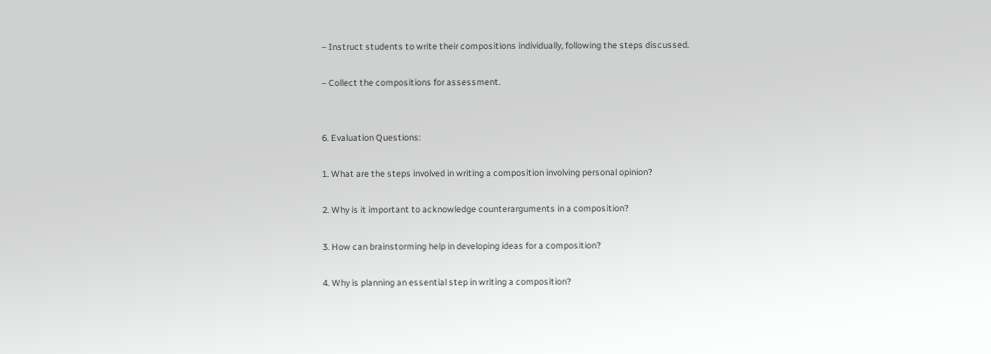– Instruct students to write their compositions individually, following the steps discussed.

– Collect the compositions for assessment.


6. Evaluation Questions:

1. What are the steps involved in writing a composition involving personal opinion?

2. Why is it important to acknowledge counterarguments in a composition?

3. How can brainstorming help in developing ideas for a composition?

4. Why is planning an essential step in writing a composition?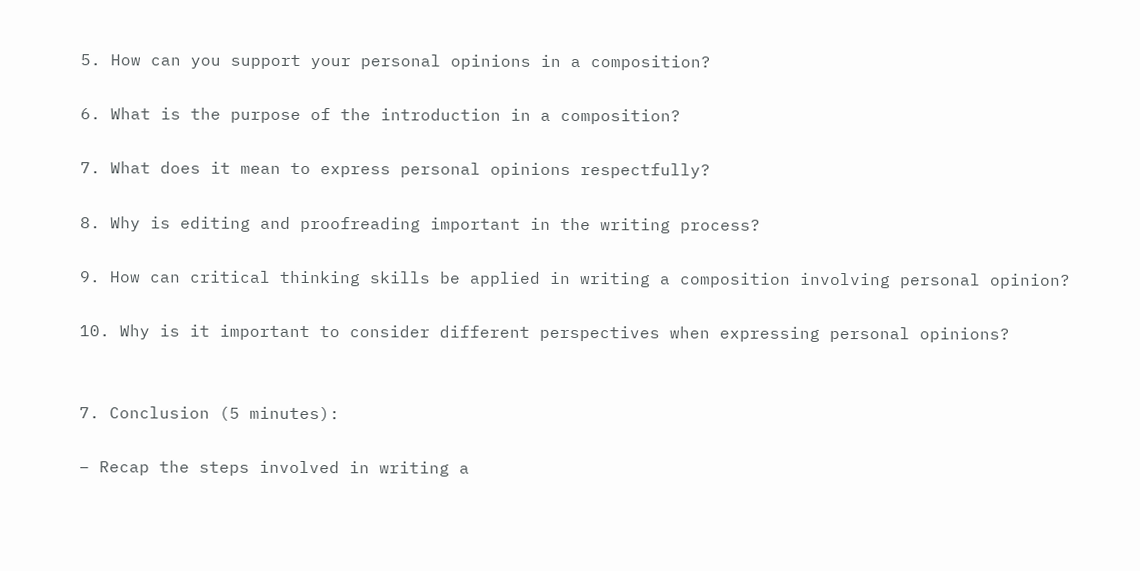5. How can you support your personal opinions in a composition?

6. What is the purpose of the introduction in a composition?

7. What does it mean to express personal opinions respectfully?

8. Why is editing and proofreading important in the writing process?

9. How can critical thinking skills be applied in writing a composition involving personal opinion?

10. Why is it important to consider different perspectives when expressing personal opinions?


7. Conclusion (5 minutes):

– Recap the steps involved in writing a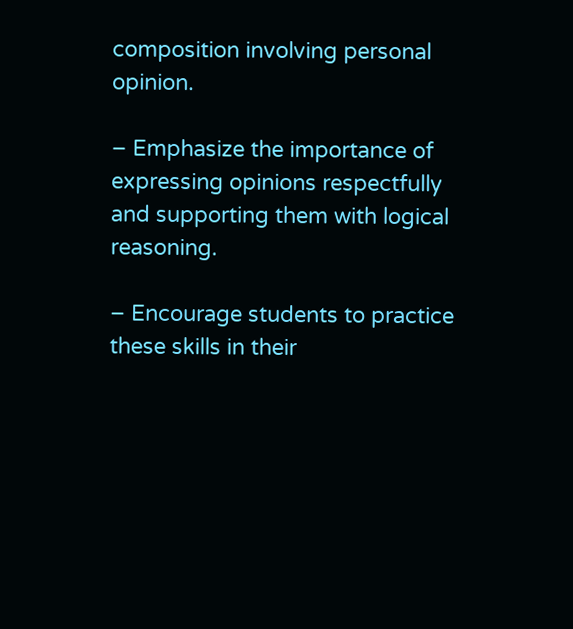composition involving personal opinion.

– Emphasize the importance of expressing opinions respectfully and supporting them with logical reasoning.

– Encourage students to practice these skills in their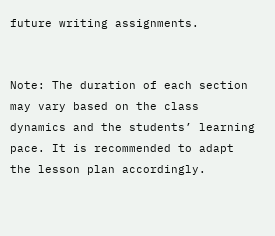future writing assignments.


Note: The duration of each section may vary based on the class dynamics and the students’ learning pace. It is recommended to adapt the lesson plan accordingly.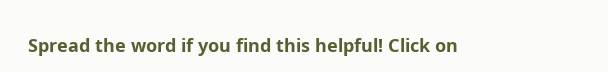Spread the word if you find this helpful! Click on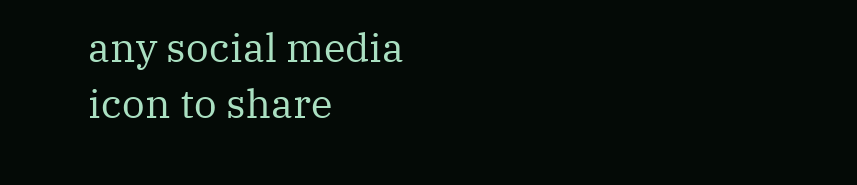any social media icon to share